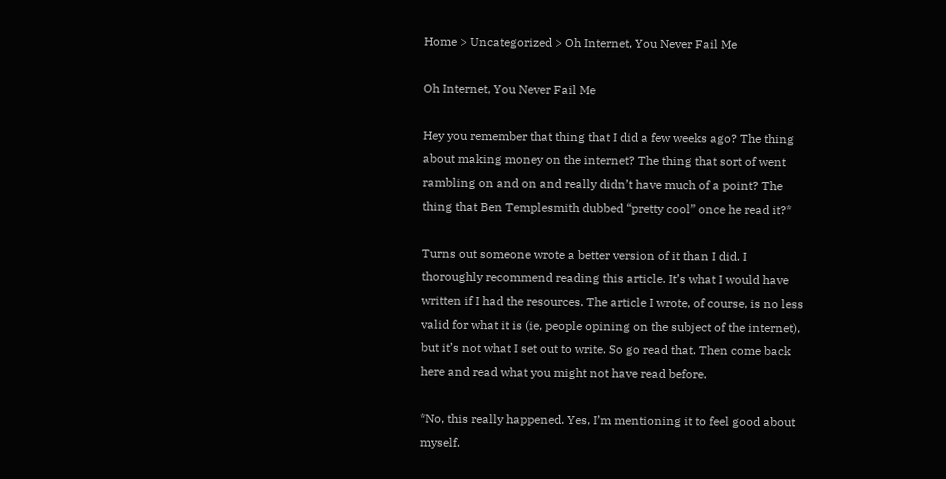Home > Uncategorized > Oh Internet, You Never Fail Me

Oh Internet, You Never Fail Me

Hey you remember that thing that I did a few weeks ago? The thing about making money on the internet? The thing that sort of went rambling on and on and really didn’t have much of a point? The thing that Ben Templesmith dubbed “pretty cool” once he read it?*

Turns out someone wrote a better version of it than I did. I thoroughly recommend reading this article. It’s what I would have written if I had the resources. The article I wrote, of course, is no less valid for what it is (ie, people opining on the subject of the internet), but it’s not what I set out to write. So go read that. Then come back here and read what you might not have read before.

*No, this really happened. Yes, I’m mentioning it to feel good about myself.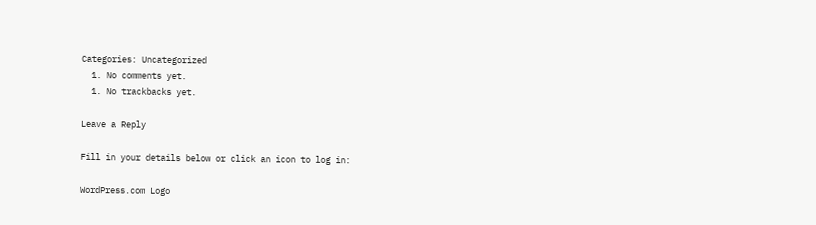Categories: Uncategorized
  1. No comments yet.
  1. No trackbacks yet.

Leave a Reply

Fill in your details below or click an icon to log in:

WordPress.com Logo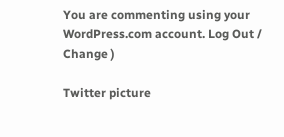You are commenting using your WordPress.com account. Log Out /  Change )

Twitter picture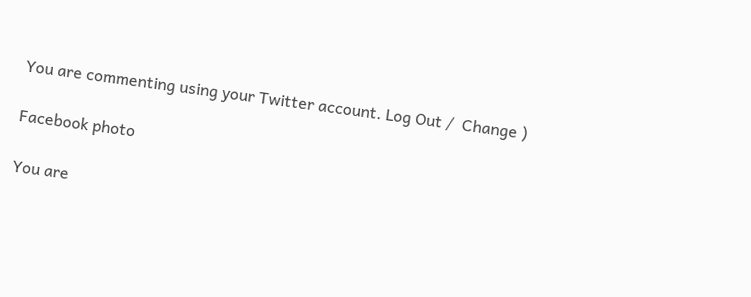You are commenting using your Twitter account. Log Out /  Change )

Facebook photo

You are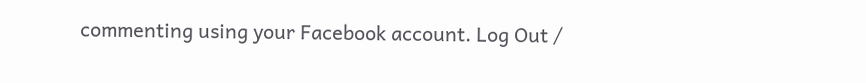commenting using your Facebook account. Log Out /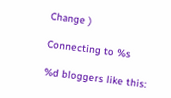Change )

Connecting to %s

%d bloggers like this: